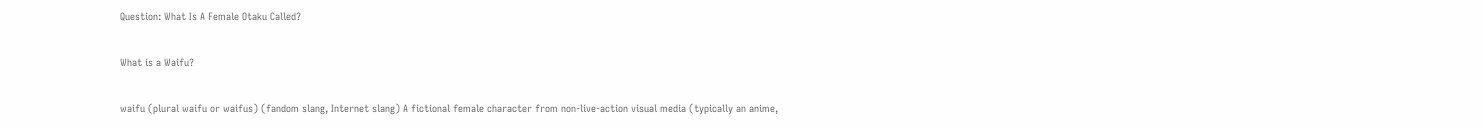Question: What Is A Female Otaku Called?

What is a Waifu?

waifu (plural waifu or waifus) (fandom slang, Internet slang) A fictional female character from non-live-action visual media (typically an anime,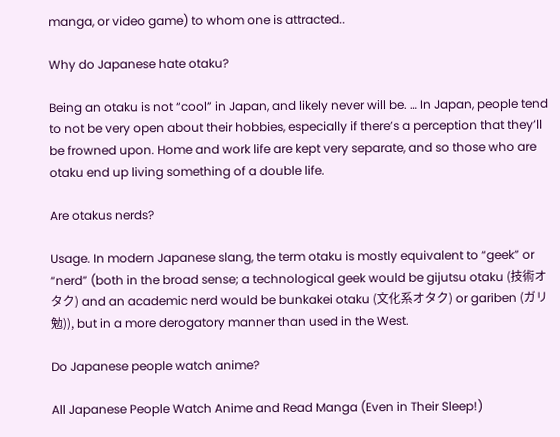manga, or video game) to whom one is attracted..

Why do Japanese hate otaku?

Being an otaku is not “cool” in Japan, and likely never will be. … In Japan, people tend to not be very open about their hobbies, especially if there’s a perception that they’ll be frowned upon. Home and work life are kept very separate, and so those who are otaku end up living something of a double life.

Are otakus nerds?

Usage. In modern Japanese slang, the term otaku is mostly equivalent to “geek” or “nerd” (both in the broad sense; a technological geek would be gijutsu otaku (技術オタク) and an academic nerd would be bunkakei otaku (文化系オタク) or gariben (ガリ勉)), but in a more derogatory manner than used in the West.

Do Japanese people watch anime?

All Japanese People Watch Anime and Read Manga (Even in Their Sleep!)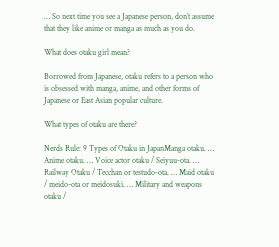… So next time you see a Japanese person, don’t assume that they like anime or manga as much as you do.

What does otaku girl mean?

Borrowed from Japanese, otaku refers to a person who is obsessed with manga, anime, and other forms of Japanese or East Asian popular culture.

What types of otaku are there?

Nerds Rule: 9 Types of Otaku in JapanManga otaku. … Anime otaku. … Voice actor otaku / Seiyuu-ota. … Railway Otaku / Tecchan or testudo-ota. … Maid otaku / meido-ota or meidosuki. … Military and weapons otaku /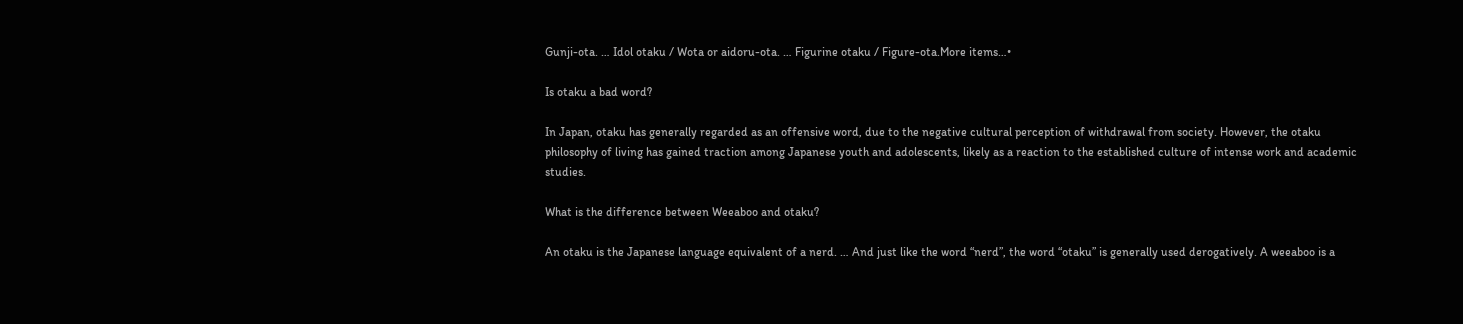Gunji-ota. … Idol otaku / Wota or aidoru-ota. … Figurine otaku / Figure-ota.More items…•

Is otaku a bad word?

In Japan, otaku has generally regarded as an offensive word, due to the negative cultural perception of withdrawal from society. However, the otaku philosophy of living has gained traction among Japanese youth and adolescents, likely as a reaction to the established culture of intense work and academic studies.

What is the difference between Weeaboo and otaku?

An otaku is the Japanese language equivalent of a nerd. … And just like the word “nerd”, the word “otaku” is generally used derogatively. A weeaboo is a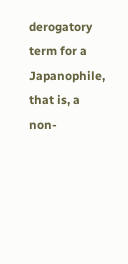derogatory term for a Japanophile, that is, a non-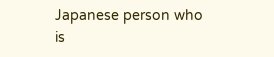Japanese person who is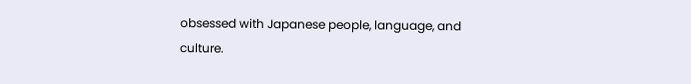obsessed with Japanese people, language, and culture.